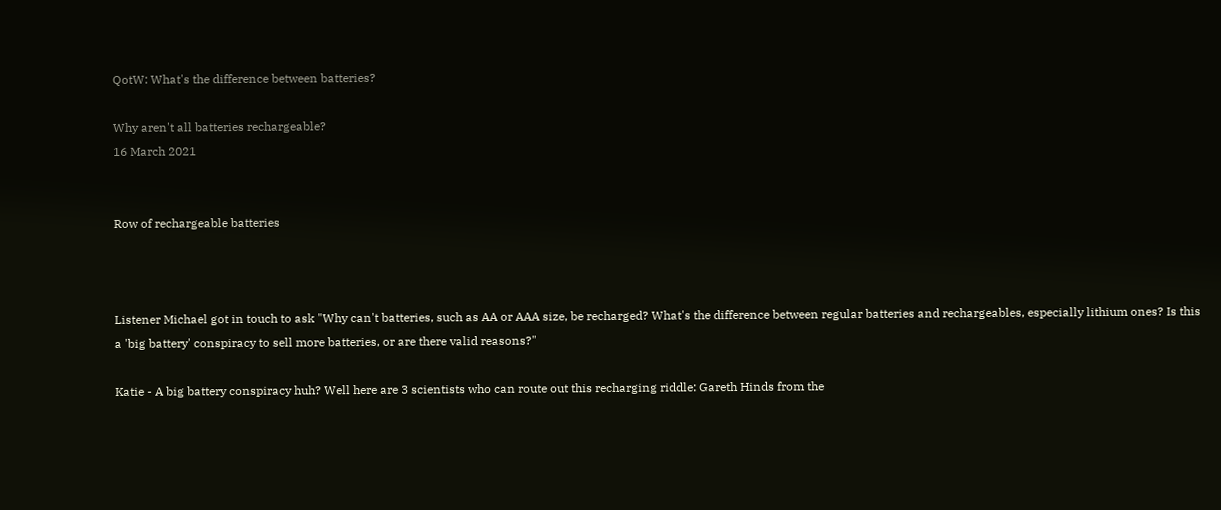QotW: What's the difference between batteries?

Why aren't all batteries rechargeable?
16 March 2021


Row of rechargeable batteries



Listener Michael got in touch to ask "Why can't batteries, such as AA or AAA size, be recharged? What's the difference between regular batteries and rechargeables, especially lithium ones? Is this a 'big battery' conspiracy to sell more batteries, or are there valid reasons?"

Katie - A big battery conspiracy huh? Well here are 3 scientists who can route out this recharging riddle: Gareth Hinds from the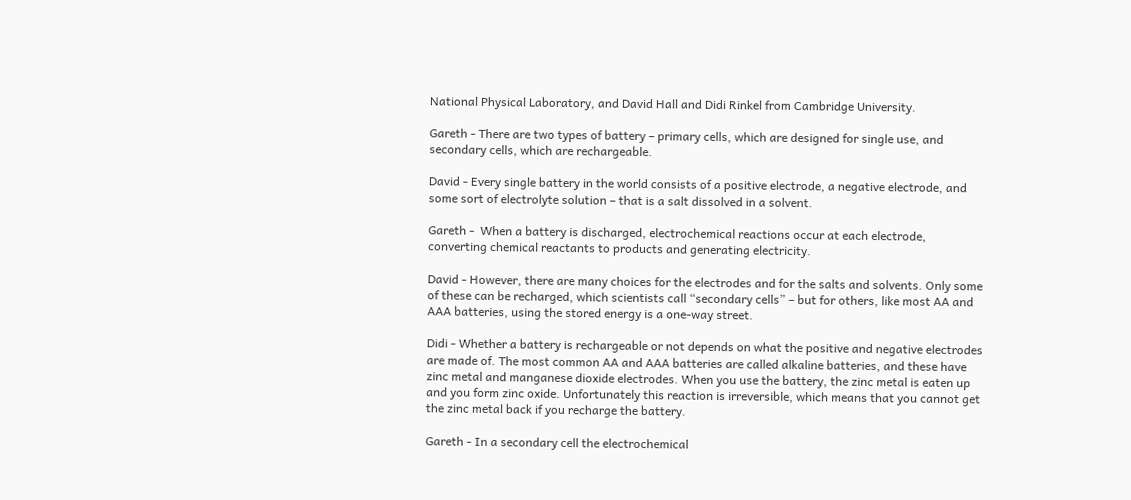National Physical Laboratory, and David Hall and Didi Rinkel from Cambridge University.

Gareth - There are two types of battery – primary cells, which are designed for single use, and secondary cells, which are rechargeable.

David - Every single battery in the world consists of a positive electrode, a negative electrode, and some sort of electrolyte solution – that is a salt dissolved in a solvent.

Gareth -  When a battery is discharged, electrochemical reactions occur at each electrode, converting chemical reactants to products and generating electricity.

David - However, there are many choices for the electrodes and for the salts and solvents. Only some of these can be recharged, which scientists call “secondary cells” – but for others, like most AA and AAA batteries, using the stored energy is a one-way street.

Didi - Whether a battery is rechargeable or not depends on what the positive and negative electrodes are made of. The most common AA and AAA batteries are called alkaline batteries, and these have zinc metal and manganese dioxide electrodes. When you use the battery, the zinc metal is eaten up and you form zinc oxide. Unfortunately this reaction is irreversible, which means that you cannot get the zinc metal back if you recharge the battery.

Gareth - In a secondary cell the electrochemical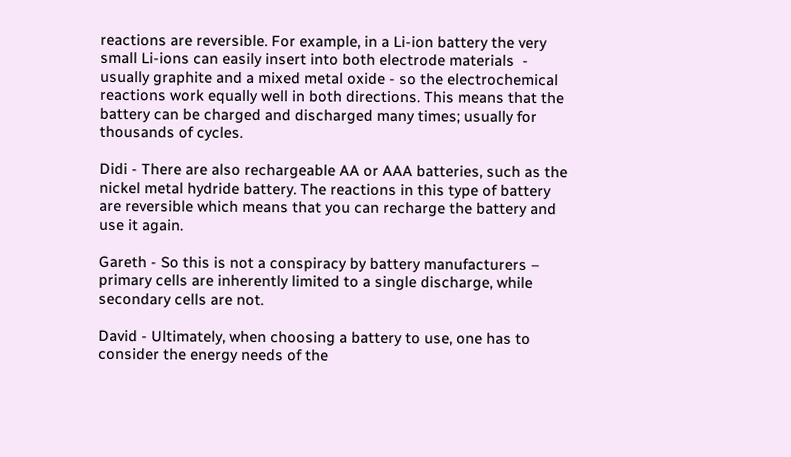reactions are reversible. For example, in a Li-ion battery the very small Li-ions can easily insert into both electrode materials  - usually graphite and a mixed metal oxide - so the electrochemical reactions work equally well in both directions. This means that the battery can be charged and discharged many times; usually for thousands of cycles.

Didi - There are also rechargeable AA or AAA batteries, such as the nickel metal hydride battery. The reactions in this type of battery are reversible which means that you can recharge the battery and use it again.

Gareth - So this is not a conspiracy by battery manufacturers – primary cells are inherently limited to a single discharge, while secondary cells are not.

David - Ultimately, when choosing a battery to use, one has to consider the energy needs of the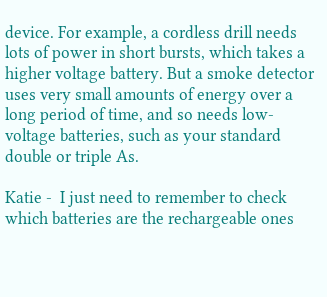device. For example, a cordless drill needs lots of power in short bursts, which takes a higher voltage battery. But a smoke detector uses very small amounts of energy over a long period of time, and so needs low-voltage batteries, such as your standard double or triple As.

Katie -  I just need to remember to check which batteries are the rechargeable ones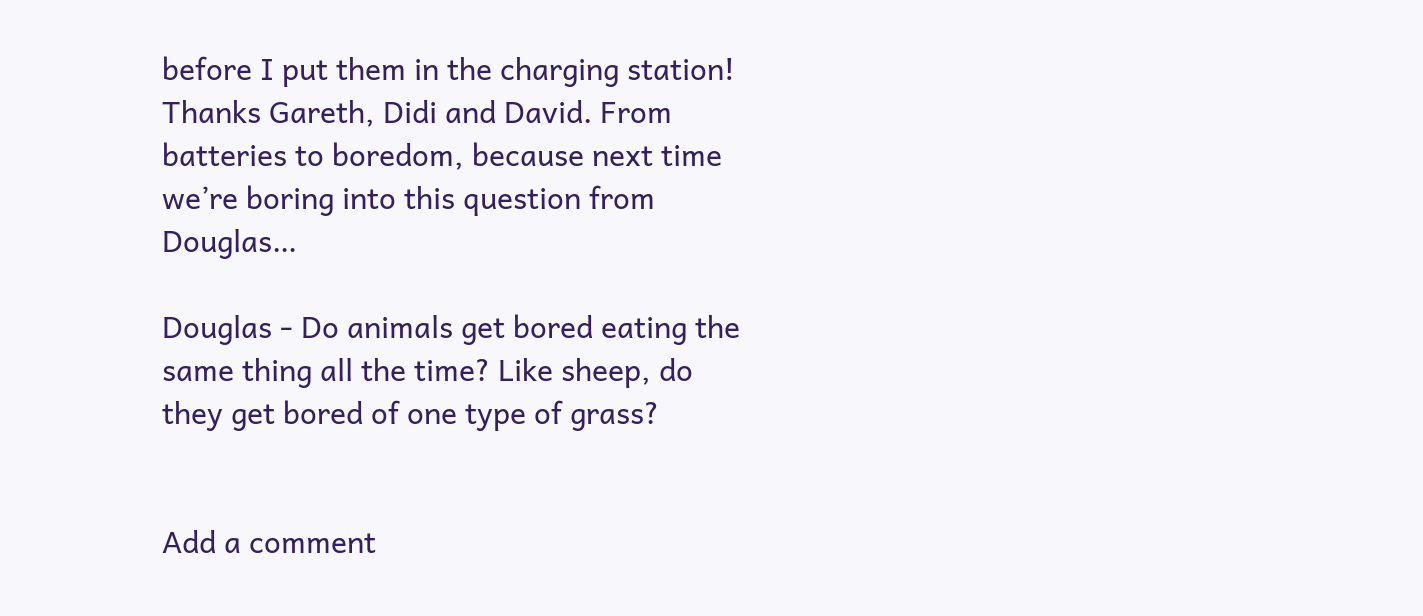before I put them in the charging station! Thanks Gareth, Didi and David. From batteries to boredom, because next time we’re boring into this question from Douglas…

Douglas - Do animals get bored eating the same thing all the time? Like sheep, do they get bored of one type of grass?


Add a comment